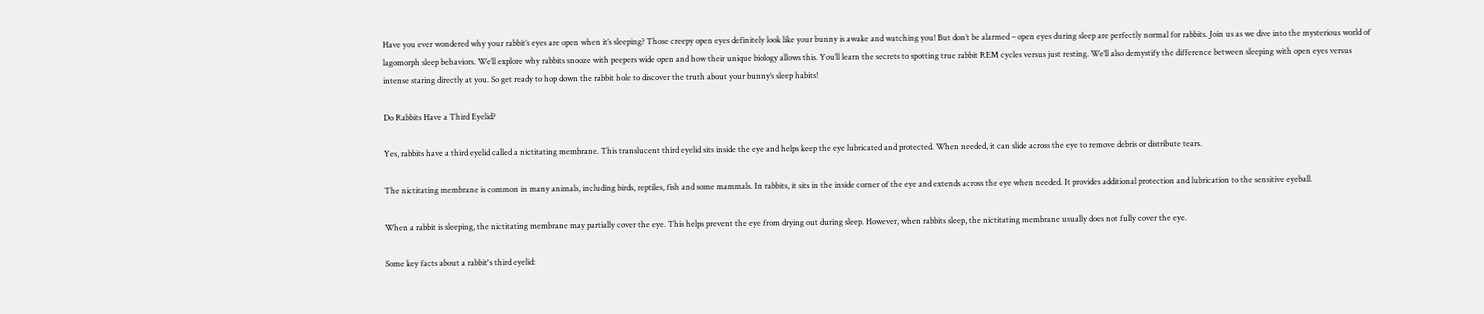Have you ever wondered why your rabbit’s eyes are open when it’s sleeping? Those creepy open eyes definitely look like your bunny is awake and watching you! But don’t be alarmed – open eyes during sleep are perfectly normal for rabbits. Join us as we dive into the mysterious world of lagomorph sleep behaviors. We’ll explore why rabbits snooze with peepers wide open and how their unique biology allows this. You’ll learn the secrets to spotting true rabbit REM cycles versus just resting. We’ll also demystify the difference between sleeping with open eyes versus intense staring directly at you. So get ready to hop down the rabbit hole to discover the truth about your bunny’s sleep habits!

Do Rabbits Have a Third Eyelid?

Yes, rabbits have a third eyelid called a nictitating membrane. This translucent third eyelid sits inside the eye and helps keep the eye lubricated and protected. When needed, it can slide across the eye to remove debris or distribute tears.

The nictitating membrane is common in many animals, including birds, reptiles, fish and some mammals. In rabbits, it sits in the inside corner of the eye and extends across the eye when needed. It provides additional protection and lubrication to the sensitive eyeball.

When a rabbit is sleeping, the nictitating membrane may partially cover the eye. This helps prevent the eye from drying out during sleep. However, when rabbits sleep, the nictitating membrane usually does not fully cover the eye.

Some key facts about a rabbit's third eyelid: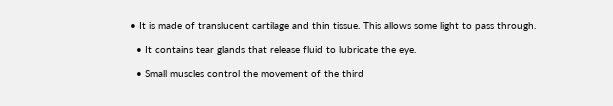• It is made of translucent cartilage and thin tissue. This allows some light to pass through.

  • It contains tear glands that release fluid to lubricate the eye.

  • Small muscles control the movement of the third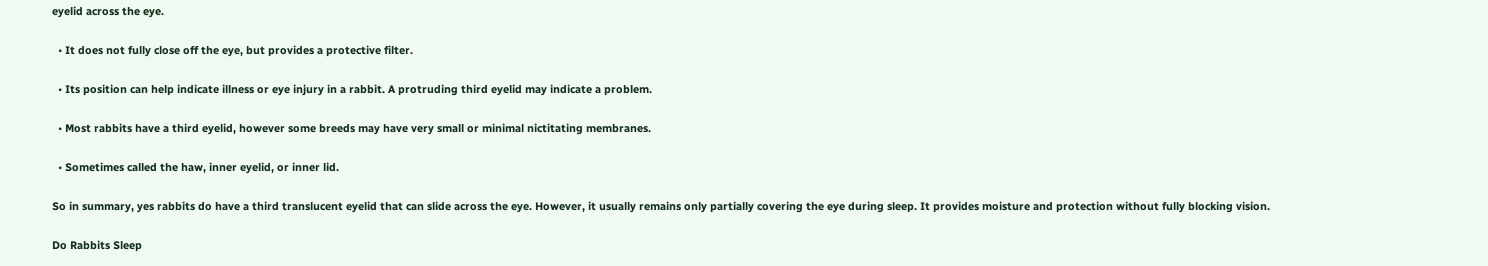eyelid across the eye.

  • It does not fully close off the eye, but provides a protective filter.

  • Its position can help indicate illness or eye injury in a rabbit. A protruding third eyelid may indicate a problem.

  • Most rabbits have a third eyelid, however some breeds may have very small or minimal nictitating membranes.

  • Sometimes called the haw, inner eyelid, or inner lid.

So in summary, yes rabbits do have a third translucent eyelid that can slide across the eye. However, it usually remains only partially covering the eye during sleep. It provides moisture and protection without fully blocking vision.

Do Rabbits Sleep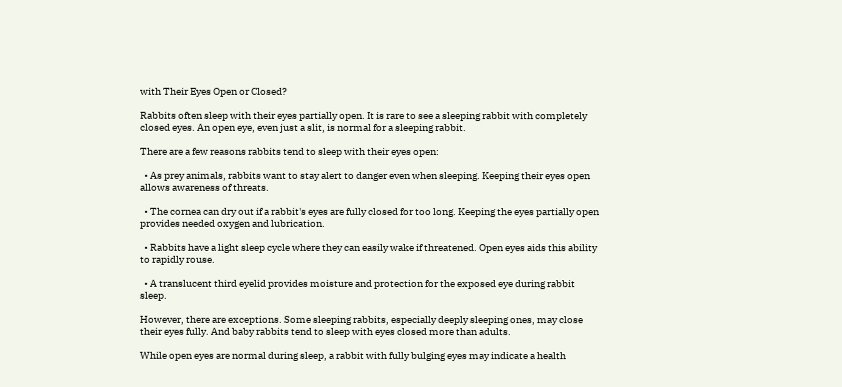with Their Eyes Open or Closed?

Rabbits often sleep with their eyes partially open. It is rare to see a sleeping rabbit with completely closed eyes. An open eye, even just a slit, is normal for a sleeping rabbit.

There are a few reasons rabbits tend to sleep with their eyes open:

  • As prey animals, rabbits want to stay alert to danger even when sleeping. Keeping their eyes open allows awareness of threats.

  • The cornea can dry out if a rabbit's eyes are fully closed for too long. Keeping the eyes partially open provides needed oxygen and lubrication.

  • Rabbits have a light sleep cycle where they can easily wake if threatened. Open eyes aids this ability to rapidly rouse.

  • A translucent third eyelid provides moisture and protection for the exposed eye during rabbit sleep.

However, there are exceptions. Some sleeping rabbits, especially deeply sleeping ones, may close their eyes fully. And baby rabbits tend to sleep with eyes closed more than adults.

While open eyes are normal during sleep, a rabbit with fully bulging eyes may indicate a health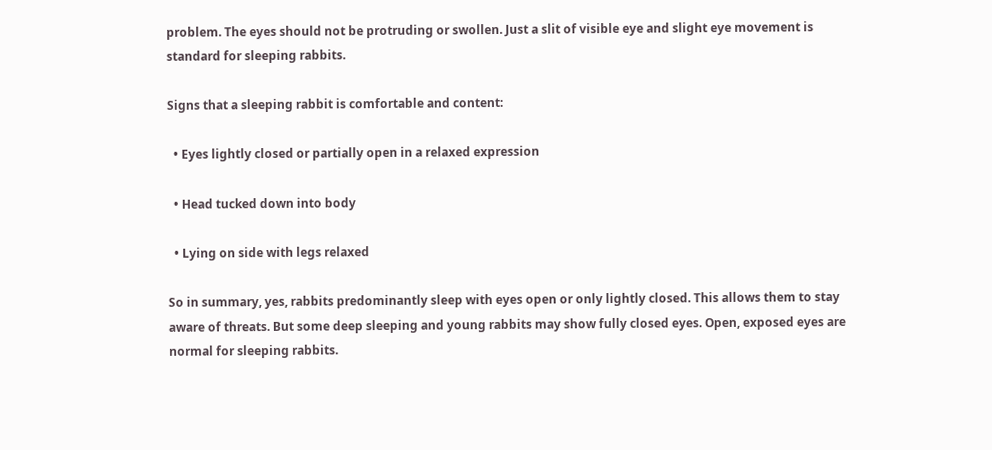problem. The eyes should not be protruding or swollen. Just a slit of visible eye and slight eye movement is standard for sleeping rabbits.

Signs that a sleeping rabbit is comfortable and content:

  • Eyes lightly closed or partially open in a relaxed expression

  • Head tucked down into body

  • Lying on side with legs relaxed

So in summary, yes, rabbits predominantly sleep with eyes open or only lightly closed. This allows them to stay aware of threats. But some deep sleeping and young rabbits may show fully closed eyes. Open, exposed eyes are normal for sleeping rabbits.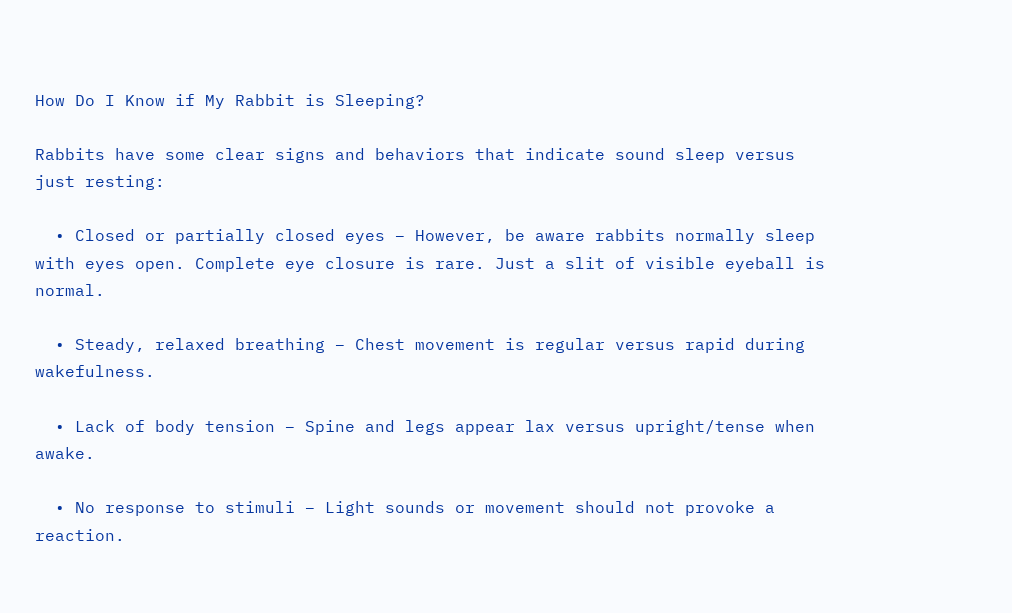How Do I Know if My Rabbit is Sleeping?

Rabbits have some clear signs and behaviors that indicate sound sleep versus just resting:

  • Closed or partially closed eyes – However, be aware rabbits normally sleep with eyes open. Complete eye closure is rare. Just a slit of visible eyeball is normal.

  • Steady, relaxed breathing – Chest movement is regular versus rapid during wakefulness.

  • Lack of body tension – Spine and legs appear lax versus upright/tense when awake.

  • No response to stimuli – Light sounds or movement should not provoke a reaction.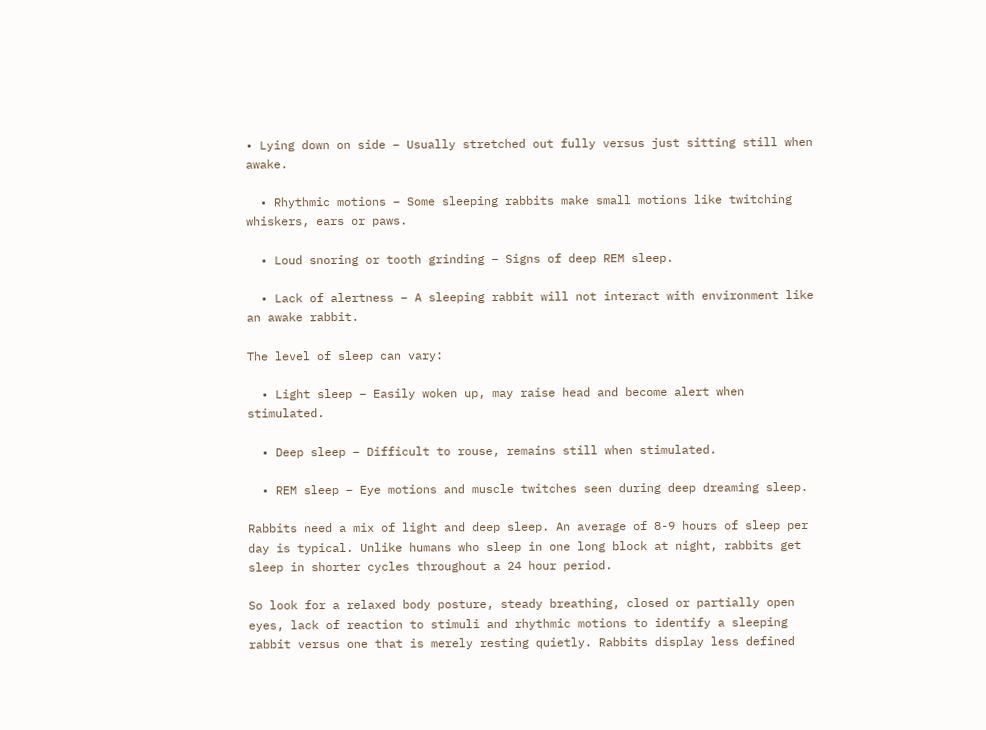• Lying down on side – Usually stretched out fully versus just sitting still when awake.

  • Rhythmic motions – Some sleeping rabbits make small motions like twitching whiskers, ears or paws.

  • Loud snoring or tooth grinding – Signs of deep REM sleep.

  • Lack of alertness – A sleeping rabbit will not interact with environment like an awake rabbit.

The level of sleep can vary:

  • Light sleep – Easily woken up, may raise head and become alert when stimulated.

  • Deep sleep – Difficult to rouse, remains still when stimulated.

  • REM sleep – Eye motions and muscle twitches seen during deep dreaming sleep.

Rabbits need a mix of light and deep sleep. An average of 8-9 hours of sleep per day is typical. Unlike humans who sleep in one long block at night, rabbits get sleep in shorter cycles throughout a 24 hour period.

So look for a relaxed body posture, steady breathing, closed or partially open eyes, lack of reaction to stimuli and rhythmic motions to identify a sleeping rabbit versus one that is merely resting quietly. Rabbits display less defined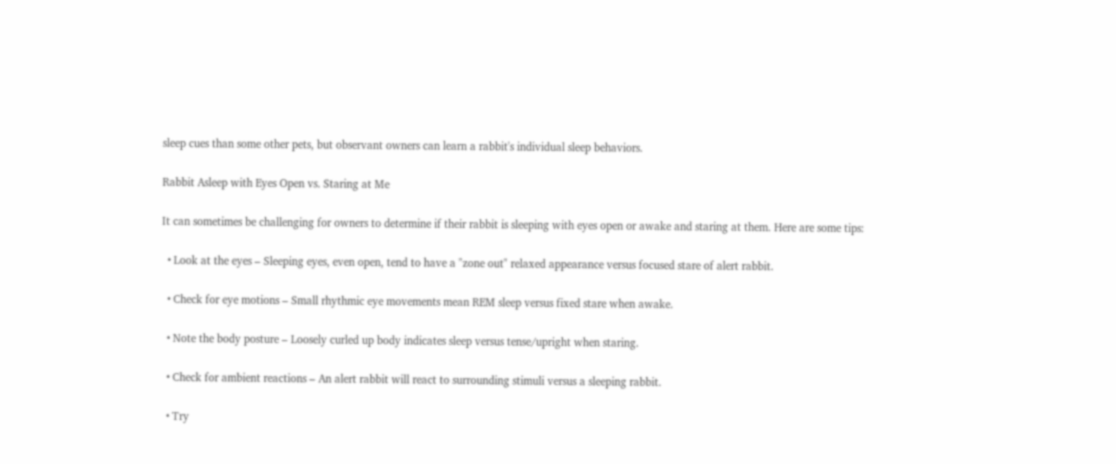sleep cues than some other pets, but observant owners can learn a rabbit's individual sleep behaviors.

Rabbit Asleep with Eyes Open vs. Staring at Me

It can sometimes be challenging for owners to determine if their rabbit is sleeping with eyes open or awake and staring at them. Here are some tips:

  • Look at the eyes – Sleeping eyes, even open, tend to have a "zone out" relaxed appearance versus focused stare of alert rabbit.

  • Check for eye motions – Small rhythmic eye movements mean REM sleep versus fixed stare when awake.

  • Note the body posture – Loosely curled up body indicates sleep versus tense/upright when staring.

  • Check for ambient reactions – An alert rabbit will react to surrounding stimuli versus a sleeping rabbit.

  • Try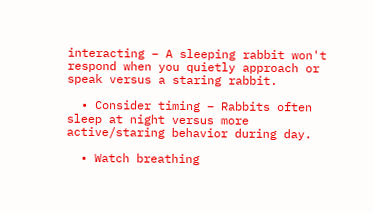interacting – A sleeping rabbit won't respond when you quietly approach or speak versus a staring rabbit.

  • Consider timing – Rabbits often sleep at night versus more active/staring behavior during day.

  • Watch breathing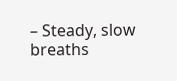– Steady, slow breaths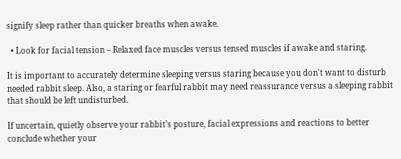signify sleep rather than quicker breaths when awake.

  • Look for facial tension – Relaxed face muscles versus tensed muscles if awake and staring.

It is important to accurately determine sleeping versus staring because you don't want to disturb needed rabbit sleep. Also, a staring or fearful rabbit may need reassurance versus a sleeping rabbit that should be left undisturbed.

If uncertain, quietly observe your rabbit’s posture, facial expressions and reactions to better conclude whether your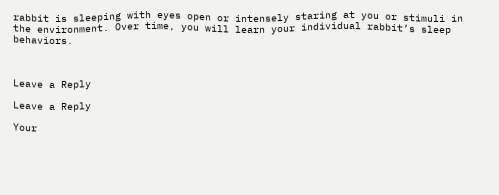rabbit is sleeping with eyes open or intensely staring at you or stimuli in the environment. Over time, you will learn your individual rabbit’s sleep behaviors.



Leave a Reply

Leave a Reply

Your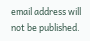email address will not be published.